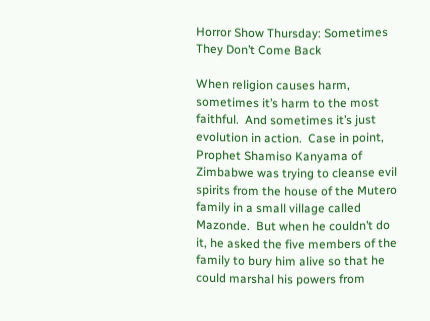Horror Show Thursday: Sometimes They Don’t Come Back

When religion causes harm, sometimes it’s harm to the most faithful.  And sometimes it’s just evolution in action.  Case in point, Prophet Shamiso Kanyama of Zimbabwe was trying to cleanse evil spirits from the house of the Mutero family in a small village called Mazonde.  But when he couldn’t do it, he asked the five members of the family to bury him alive so that he could marshal his powers from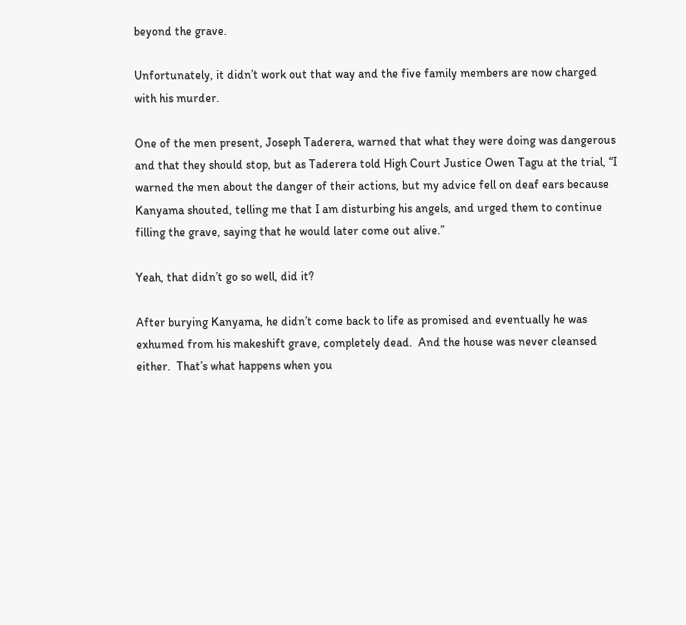beyond the grave.

Unfortunately, it didn’t work out that way and the five family members are now charged with his murder.

One of the men present, Joseph Taderera, warned that what they were doing was dangerous and that they should stop, but as Taderera told High Court Justice Owen Tagu at the trial, “I warned the men about the danger of their actions, but my advice fell on deaf ears because Kanyama shouted, telling me that I am disturbing his angels, and urged them to continue filling the grave, saying that he would later come out alive.”

Yeah, that didn’t go so well, did it?

After burying Kanyama, he didn’t come back to life as promised and eventually he was exhumed from his makeshift grave, completely dead.  And the house was never cleansed either.  That’s what happens when you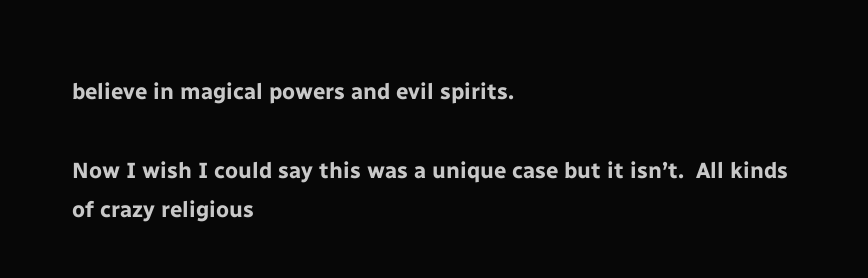believe in magical powers and evil spirits.

Now I wish I could say this was a unique case but it isn’t.  All kinds of crazy religious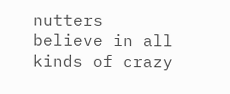nutters believe in all kinds of crazy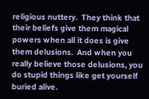religious nuttery.  They think that their beliefs give them magical powers when all it does is give them delusions.  And when you really believe those delusions, you do stupid things like get yourself buried alive.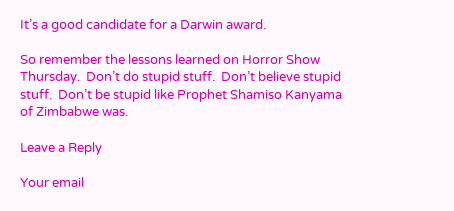It’s a good candidate for a Darwin award.

So remember the lessons learned on Horror Show Thursday.  Don’t do stupid stuff.  Don’t believe stupid stuff.  Don’t be stupid like Prophet Shamiso Kanyama of Zimbabwe was.

Leave a Reply

Your email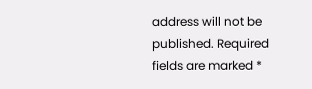address will not be published. Required fields are marked *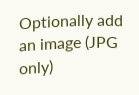Optionally add an image (JPG only)